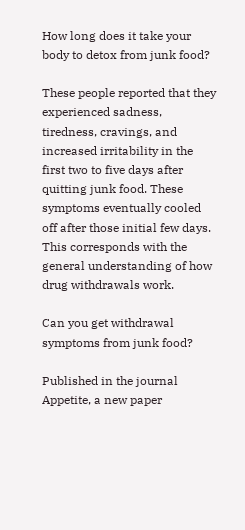How long does it take your body to detox from junk food?

These people reported that they experienced sadness, tiredness, cravings, and increased irritability in the first two to five days after quitting junk food. These symptoms eventually cooled off after those initial few days. This corresponds with the general understanding of how drug withdrawals work.

Can you get withdrawal symptoms from junk food?

Published in the journal Appetite, a new paper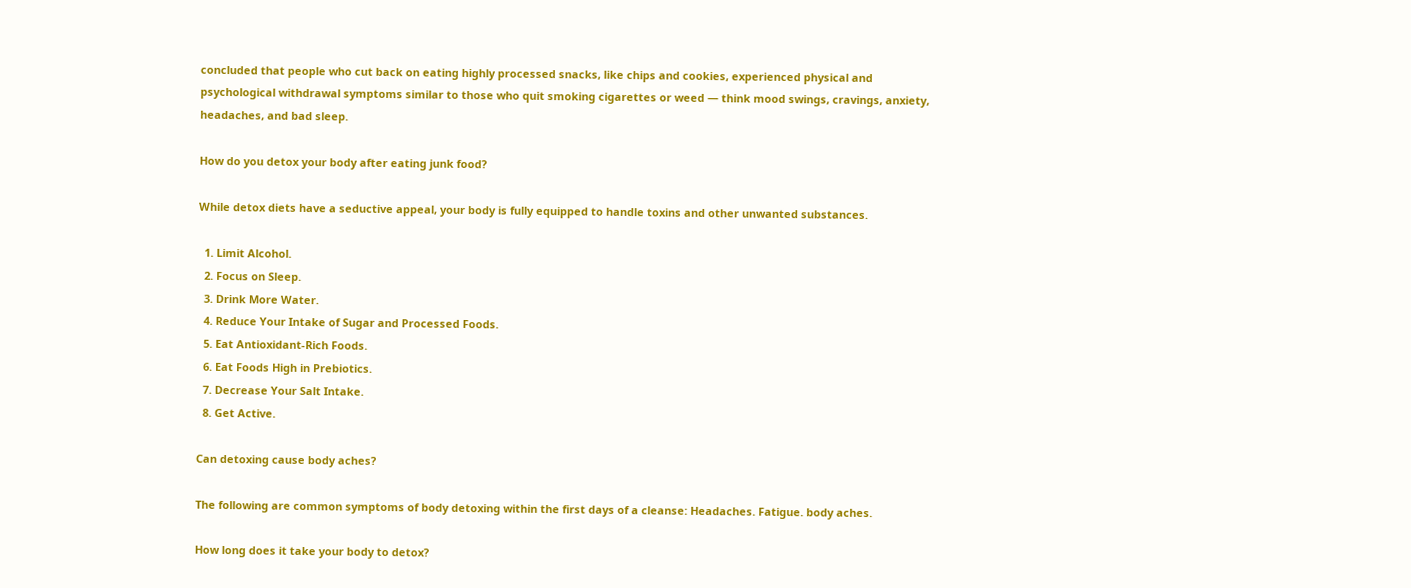concluded that people who cut back on eating highly processed snacks, like chips and cookies, experienced physical and psychological withdrawal symptoms similar to those who quit smoking cigarettes or weed — think mood swings, cravings, anxiety, headaches, and bad sleep.

How do you detox your body after eating junk food?

While detox diets have a seductive appeal, your body is fully equipped to handle toxins and other unwanted substances.

  1. Limit Alcohol.
  2. Focus on Sleep.
  3. Drink More Water.
  4. Reduce Your Intake of Sugar and Processed Foods.
  5. Eat Antioxidant-Rich Foods.
  6. Eat Foods High in Prebiotics.
  7. Decrease Your Salt Intake.
  8. Get Active.

Can detoxing cause body aches?

The following are common symptoms of body detoxing within the first days of a cleanse: Headaches. Fatigue. body aches.

How long does it take your body to detox?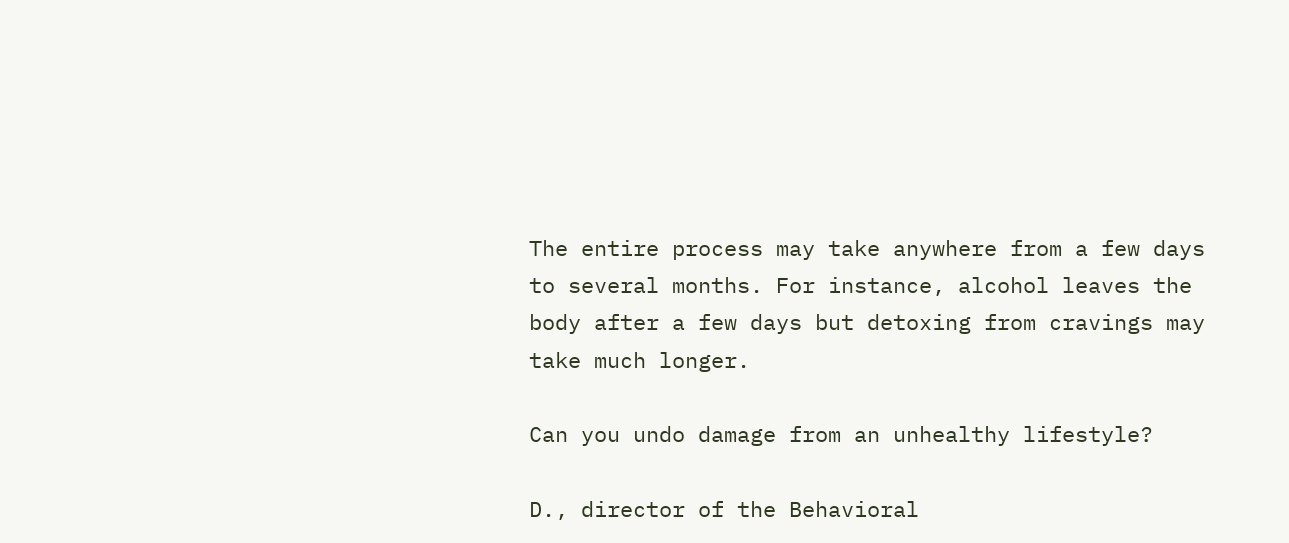The entire process may take anywhere from a few days to several months. For instance, alcohol leaves the body after a few days but detoxing from cravings may take much longer.

Can you undo damage from an unhealthy lifestyle?

D., director of the Behavioral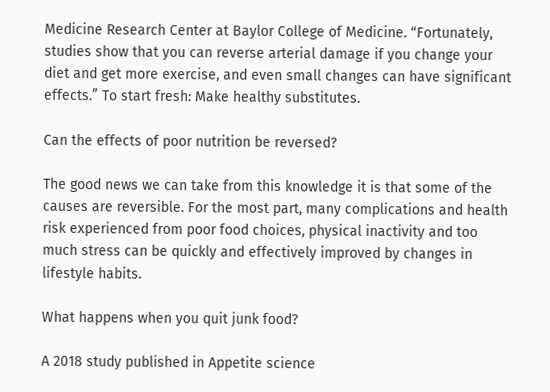Medicine Research Center at Baylor College of Medicine. “Fortunately, studies show that you can reverse arterial damage if you change your diet and get more exercise, and even small changes can have significant effects.” To start fresh: Make healthy substitutes.

Can the effects of poor nutrition be reversed?

The good news we can take from this knowledge it is that some of the causes are reversible. For the most part, many complications and health risk experienced from poor food choices, physical inactivity and too much stress can be quickly and effectively improved by changes in lifestyle habits.

What happens when you quit junk food?

A 2018 study published in Appetite science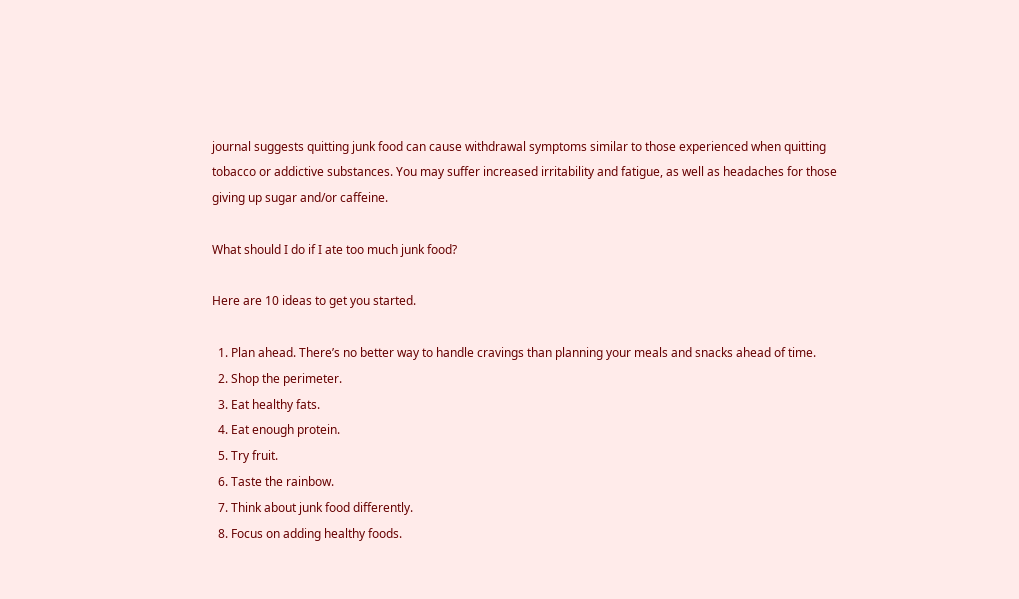journal suggests quitting junk food can cause withdrawal symptoms similar to those experienced when quitting tobacco or addictive substances. You may suffer increased irritability and fatigue, as well as headaches for those giving up sugar and/or caffeine.

What should I do if I ate too much junk food?

Here are 10 ideas to get you started.

  1. Plan ahead. There’s no better way to handle cravings than planning your meals and snacks ahead of time.
  2. Shop the perimeter.
  3. Eat healthy fats.
  4. Eat enough protein.
  5. Try fruit.
  6. Taste the rainbow.
  7. Think about junk food differently.
  8. Focus on adding healthy foods.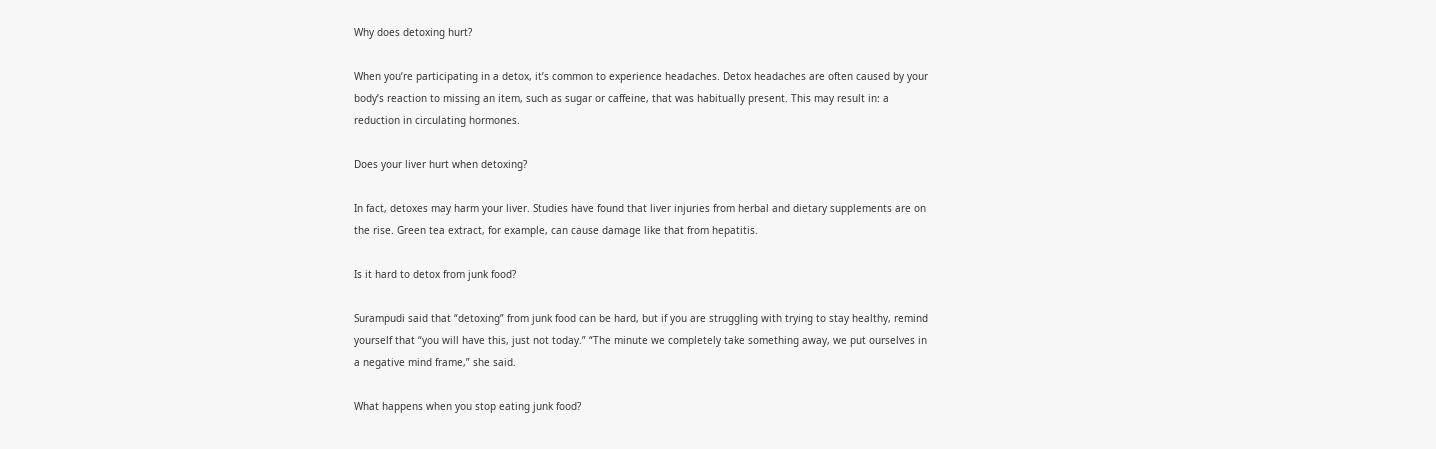Why does detoxing hurt?

When you’re participating in a detox, it’s common to experience headaches. Detox headaches are often caused by your body’s reaction to missing an item, such as sugar or caffeine, that was habitually present. This may result in: a reduction in circulating hormones.

Does your liver hurt when detoxing?

In fact, detoxes may harm your liver. Studies have found that liver injuries from herbal and dietary supplements are on the rise. Green tea extract, for example, can cause damage like that from hepatitis.

Is it hard to detox from junk food?

Surampudi said that “detoxing” from junk food can be hard, but if you are struggling with trying to stay healthy, remind yourself that “you will have this, just not today.” “The minute we completely take something away, we put ourselves in a negative mind frame,” she said.

What happens when you stop eating junk food?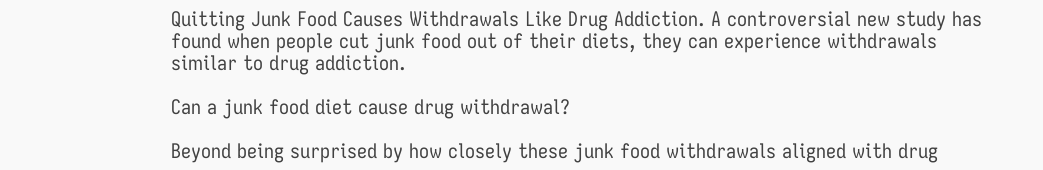Quitting Junk Food Causes Withdrawals Like Drug Addiction. A controversial new study has found when people cut junk food out of their diets, they can experience withdrawals similar to drug addiction.

Can a junk food diet cause drug withdrawal?

Beyond being surprised by how closely these junk food withdrawals aligned with drug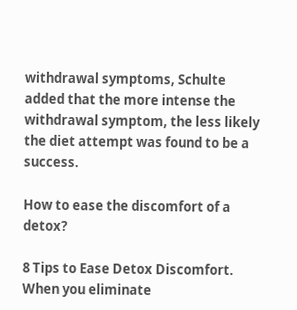withdrawal symptoms, Schulte added that the more intense the withdrawal symptom, the less likely the diet attempt was found to be a success.

How to ease the discomfort of a detox?

8 Tips to Ease Detox Discomfort. When you eliminate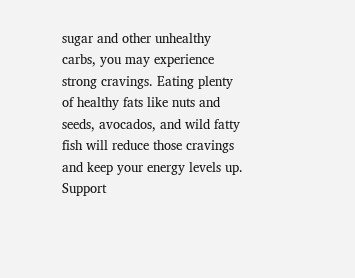sugar and other unhealthy carbs, you may experience strong cravings. Eating plenty of healthy fats like nuts and seeds, avocados, and wild fatty fish will reduce those cravings and keep your energy levels up. Support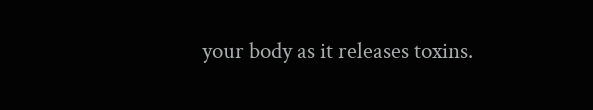your body as it releases toxins.